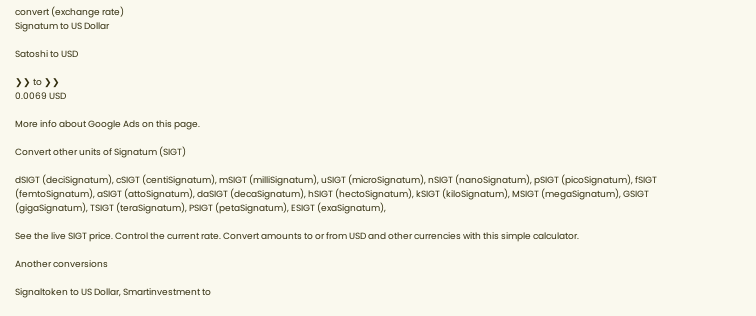convert (exchange rate)
Signatum to US Dollar

Satoshi to USD

❯❯ to ❯❯
0.0069 USD

More info about Google Ads on this page.

Convert other units of Signatum (SIGT)

dSIGT (deciSignatum), cSIGT (centiSignatum), mSIGT (milliSignatum), uSIGT (microSignatum), nSIGT (nanoSignatum), pSIGT (picoSignatum), fSIGT (femtoSignatum), aSIGT (attoSignatum), daSIGT (decaSignatum), hSIGT (hectoSignatum), kSIGT (kiloSignatum), MSIGT (megaSignatum), GSIGT (gigaSignatum), TSIGT (teraSignatum), PSIGT (petaSignatum), ESIGT (exaSignatum),

See the live SIGT price. Control the current rate. Convert amounts to or from USD and other currencies with this simple calculator.

Another conversions

Signaltoken to US Dollar, Smartinvestment to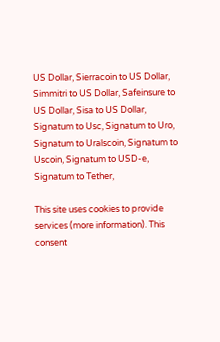US Dollar, Sierracoin to US Dollar, Simmitri to US Dollar, Safeinsure to US Dollar, Sisa to US Dollar, Signatum to Usc, Signatum to Uro, Signatum to Uralscoin, Signatum to Uscoin, Signatum to USD-e, Signatum to Tether,

This site uses cookies to provide services (more information). This consent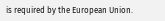is required by the European Union.